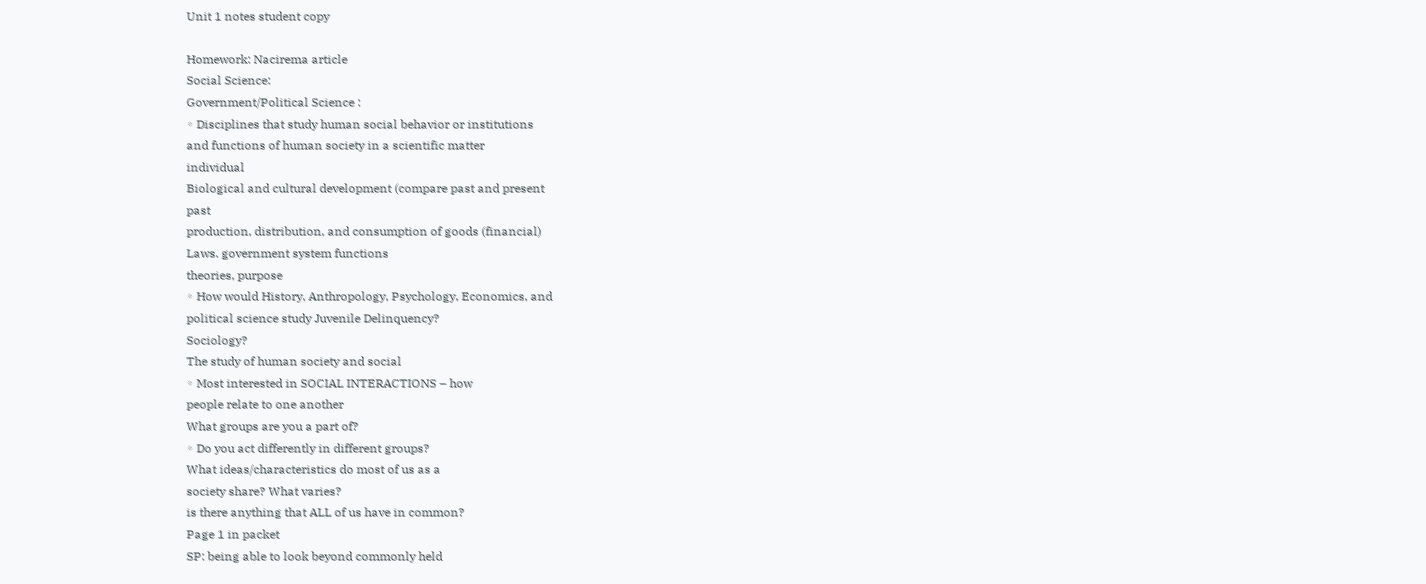Unit 1 notes student copy

Homework: Nacirema article
Social Science:
Government/Political Science :
◦ Disciplines that study human social behavior or institutions
and functions of human society in a scientific matter
individual
Biological and cultural development (compare past and present
past
production, distribution, and consumption of goods (financial)
Laws. government system functions
theories, purpose
◦ How would History, Anthropology, Psychology, Economics, and
political science study Juvenile Delinquency?
Sociology?
The study of human society and social
◦ Most interested in SOCIAL INTERACTIONS – how
people relate to one another
What groups are you a part of?
◦ Do you act differently in different groups?
What ideas/characteristics do most of us as a
society share? What varies?
is there anything that ALL of us have in common?
Page 1 in packet
SP: being able to look beyond commonly held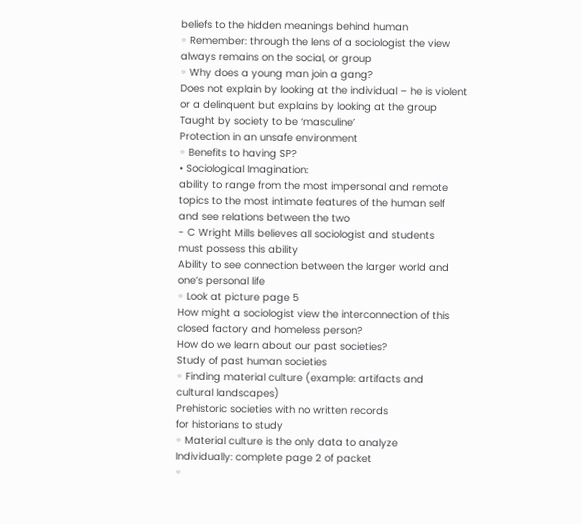beliefs to the hidden meanings behind human
◦ Remember: through the lens of a sociologist the view
always remains on the social, or group
◦ Why does a young man join a gang?
Does not explain by looking at the individual – he is violent
or a delinquent but explains by looking at the group
Taught by society to be ‘masculine’
Protection in an unsafe environment
◦ Benefits to having SP?
• Sociological Imagination:
ability to range from the most impersonal and remote
topics to the most intimate features of the human self
and see relations between the two
- C Wright Mills believes all sociologist and students
must possess this ability
Ability to see connection between the larger world and
one’s personal life
◦ Look at picture page 5
How might a sociologist view the interconnection of this
closed factory and homeless person?
How do we learn about our past societies?
Study of past human societies
◦ Finding material culture (example: artifacts and
cultural landscapes)
Prehistoric societies with no written records
for historians to study
◦ Material culture is the only data to analyze
Individually: complete page 2 of packet
◦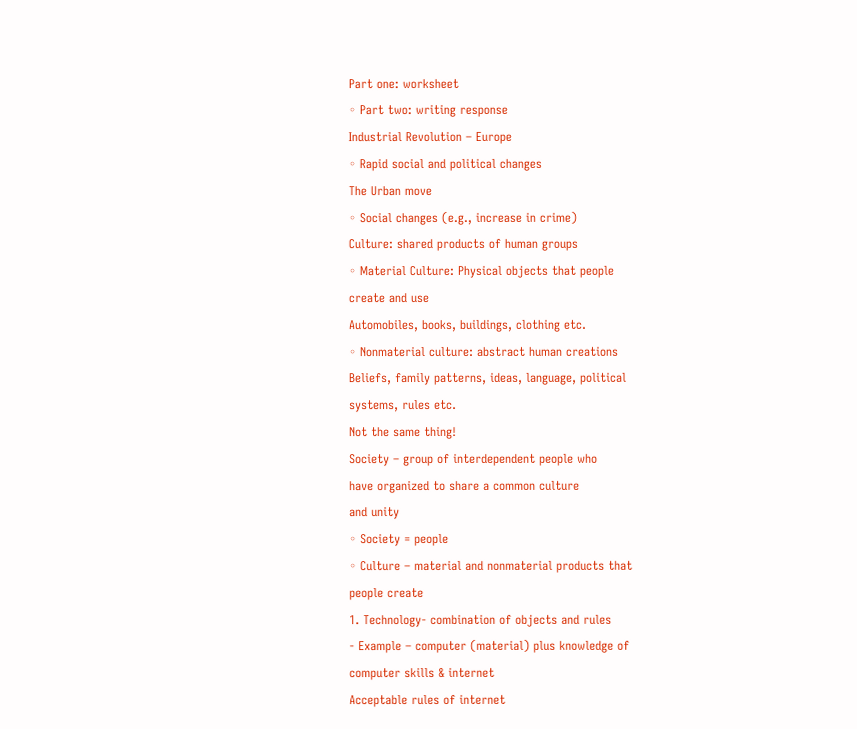Part one: worksheet
◦ Part two: writing response
Industrial Revolution – Europe
◦ Rapid social and political changes
The Urban move
◦ Social changes (e.g., increase in crime)
Culture: shared products of human groups
◦ Material Culture: Physical objects that people
create and use
Automobiles, books, buildings, clothing etc.
◦ Nonmaterial culture: abstract human creations
Beliefs, family patterns, ideas, language, political
systems, rules etc.
Not the same thing!
Society – group of interdependent people who
have organized to share a common culture
and unity
◦ Society = people
◦ Culture – material and nonmaterial products that
people create
1. Technology- combination of objects and rules
- Example – computer (material) plus knowledge of
computer skills & internet
Acceptable rules of internet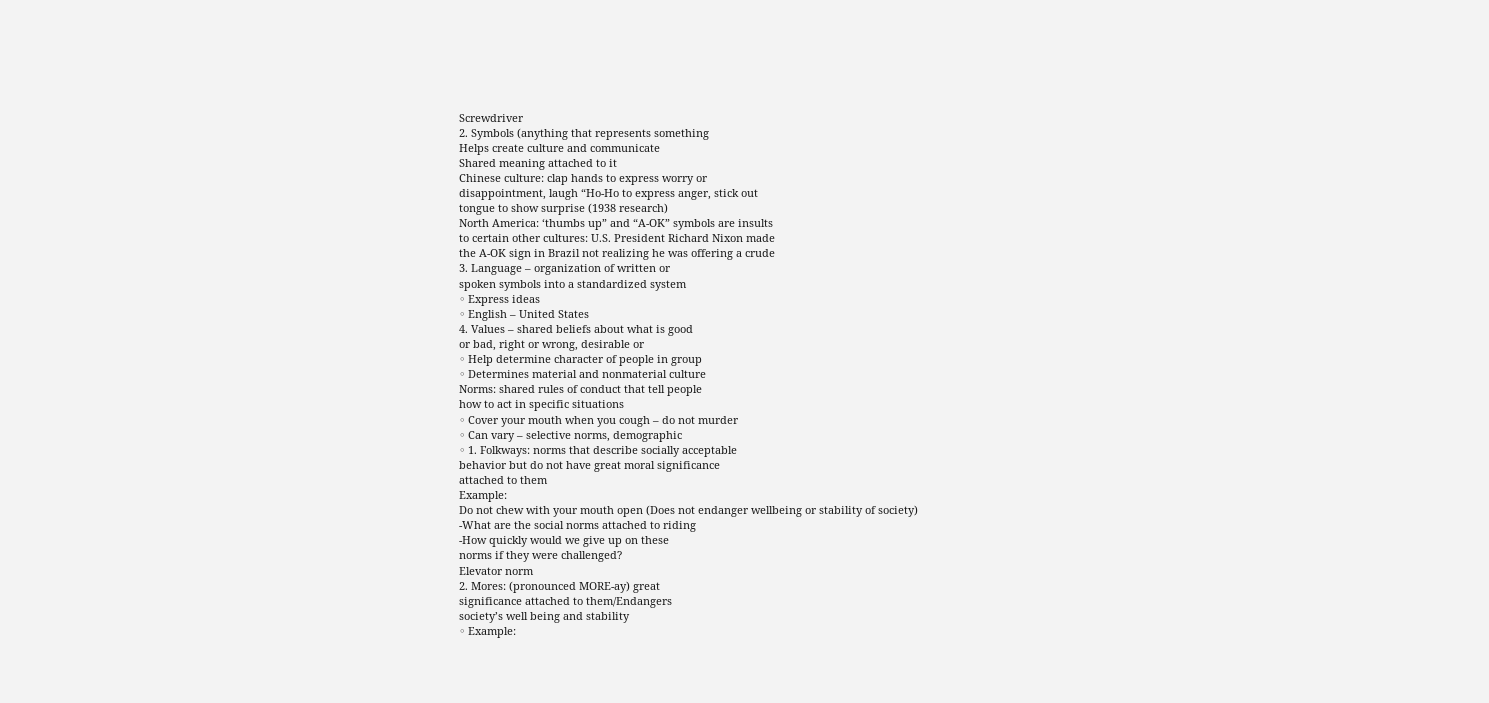Screwdriver
2. Symbols (anything that represents something
Helps create culture and communicate
Shared meaning attached to it
Chinese culture: clap hands to express worry or
disappointment, laugh “Ho-Ho to express anger, stick out
tongue to show surprise (1938 research)
North America: ‘thumbs up” and “A-OK” symbols are insults
to certain other cultures: U.S. President Richard Nixon made
the A-OK sign in Brazil not realizing he was offering a crude
3. Language – organization of written or
spoken symbols into a standardized system
◦ Express ideas
◦ English – United States
4. Values – shared beliefs about what is good
or bad, right or wrong, desirable or
◦ Help determine character of people in group
◦ Determines material and nonmaterial culture
Norms: shared rules of conduct that tell people
how to act in specific situations
◦ Cover your mouth when you cough – do not murder
◦ Can vary – selective norms, demographic
◦ 1. Folkways: norms that describe socially acceptable
behavior but do not have great moral significance
attached to them
Example:
Do not chew with your mouth open (Does not endanger wellbeing or stability of society)
-What are the social norms attached to riding
-How quickly would we give up on these
norms if they were challenged?
Elevator norm
2. Mores: (pronounced MORE-ay) great
significance attached to them/Endangers
society’s well being and stability
◦ Example: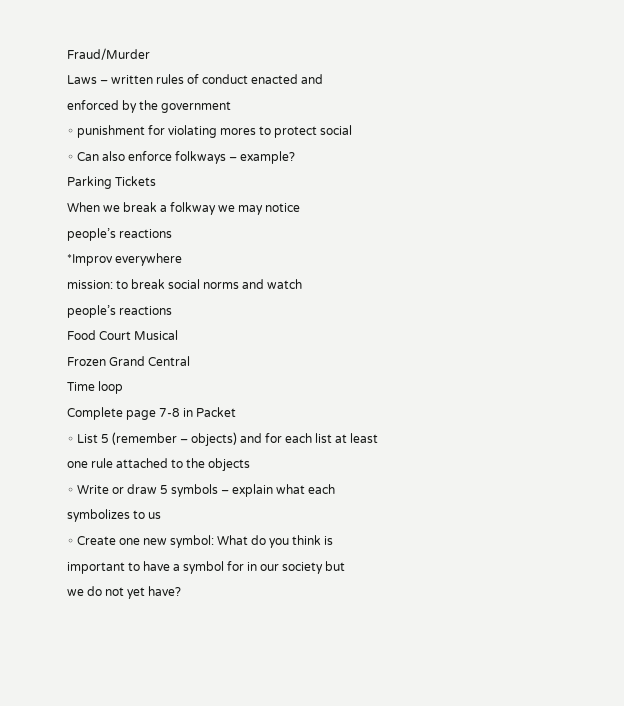Fraud/Murder
Laws – written rules of conduct enacted and
enforced by the government
◦ punishment for violating mores to protect social
◦ Can also enforce folkways – example?
Parking Tickets
When we break a folkway we may notice
people’s reactions
*Improv everywhere
mission: to break social norms and watch
people’s reactions
Food Court Musical
Frozen Grand Central
Time loop
Complete page 7-8 in Packet
◦ List 5 (remember – objects) and for each list at least
one rule attached to the objects
◦ Write or draw 5 symbols – explain what each
symbolizes to us
◦ Create one new symbol: What do you think is
important to have a symbol for in our society but
we do not yet have?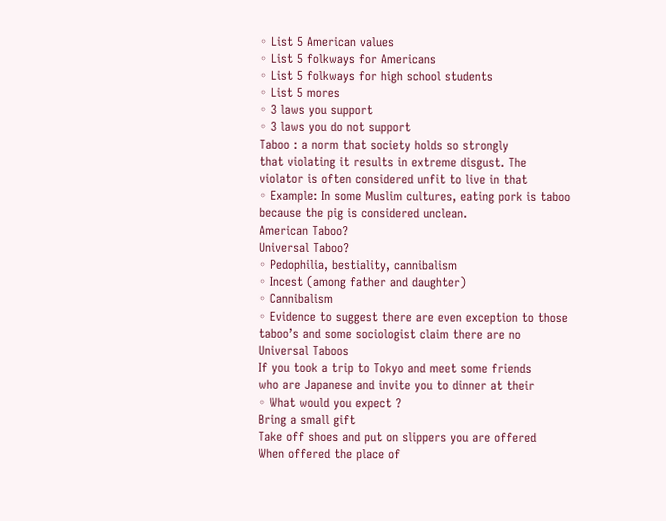◦ List 5 American values
◦ List 5 folkways for Americans
◦ List 5 folkways for high school students
◦ List 5 mores
◦ 3 laws you support
◦ 3 laws you do not support
Taboo : a norm that society holds so strongly
that violating it results in extreme disgust. The
violator is often considered unfit to live in that
◦ Example: In some Muslim cultures, eating pork is taboo
because the pig is considered unclean.
American Taboo?
Universal Taboo?
◦ Pedophilia, bestiality, cannibalism
◦ Incest (among father and daughter)
◦ Cannibalism
◦ Evidence to suggest there are even exception to those
taboo’s and some sociologist claim there are no
Universal Taboos
If you took a trip to Tokyo and meet some friends
who are Japanese and invite you to dinner at their
◦ What would you expect ?
Bring a small gift
Take off shoes and put on slippers you are offered
When offered the place of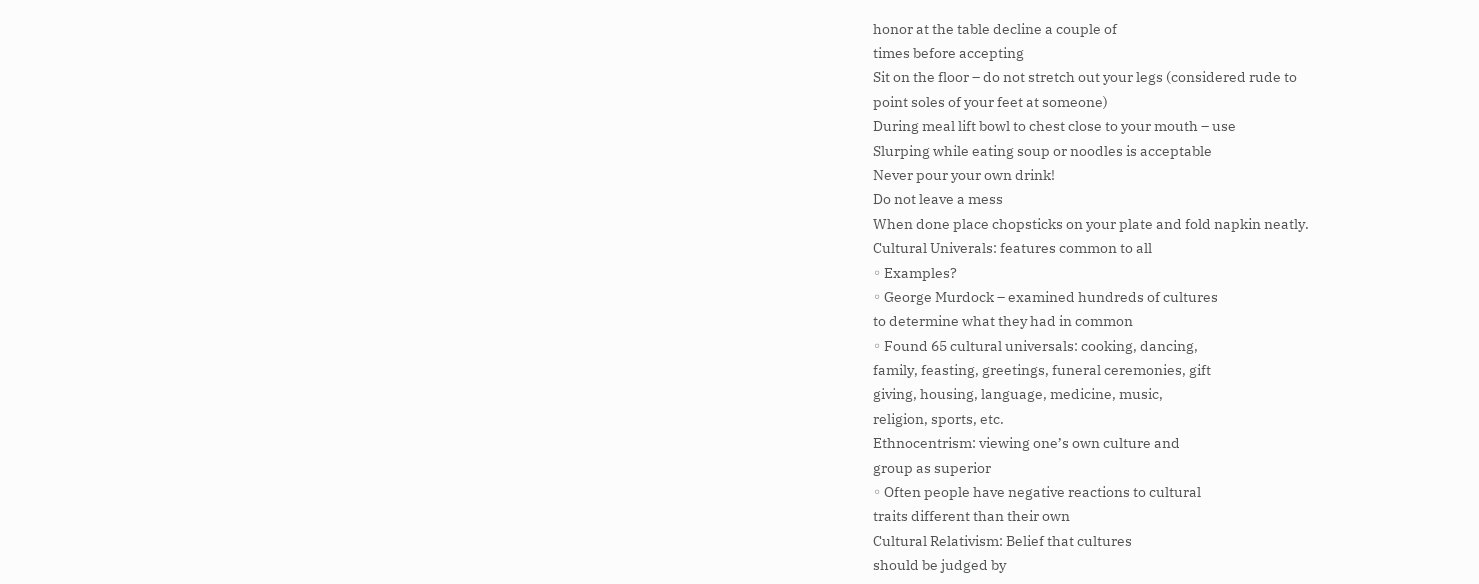honor at the table decline a couple of
times before accepting
Sit on the floor – do not stretch out your legs (considered rude to
point soles of your feet at someone)
During meal lift bowl to chest close to your mouth – use
Slurping while eating soup or noodles is acceptable
Never pour your own drink!
Do not leave a mess
When done place chopsticks on your plate and fold napkin neatly.
Cultural Univerals: features common to all
◦ Examples?
◦ George Murdock – examined hundreds of cultures
to determine what they had in common
◦ Found 65 cultural universals: cooking, dancing,
family, feasting, greetings, funeral ceremonies, gift
giving, housing, language, medicine, music,
religion, sports, etc.
Ethnocentrism: viewing one’s own culture and
group as superior
◦ Often people have negative reactions to cultural
traits different than their own
Cultural Relativism: Belief that cultures
should be judged by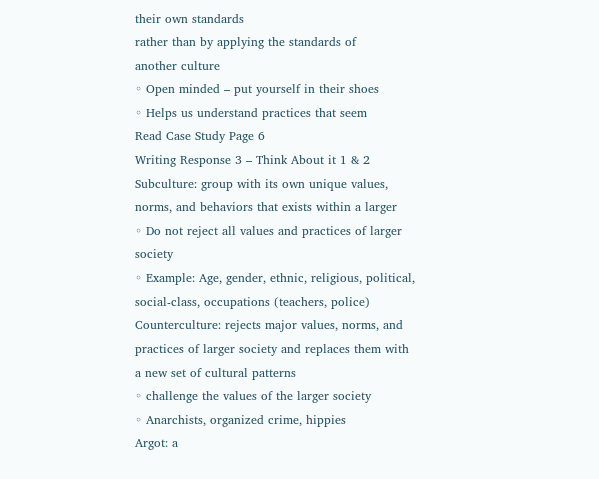their own standards
rather than by applying the standards of
another culture
◦ Open minded – put yourself in their shoes
◦ Helps us understand practices that seem
Read Case Study Page 6
Writing Response 3 – Think About it 1 & 2
Subculture: group with its own unique values,
norms, and behaviors that exists within a larger
◦ Do not reject all values and practices of larger society
◦ Example: Age, gender, ethnic, religious, political,
social-class, occupations (teachers, police)
Counterculture: rejects major values, norms, and
practices of larger society and replaces them with
a new set of cultural patterns
◦ challenge the values of the larger society
◦ Anarchists, organized crime, hippies
Argot: a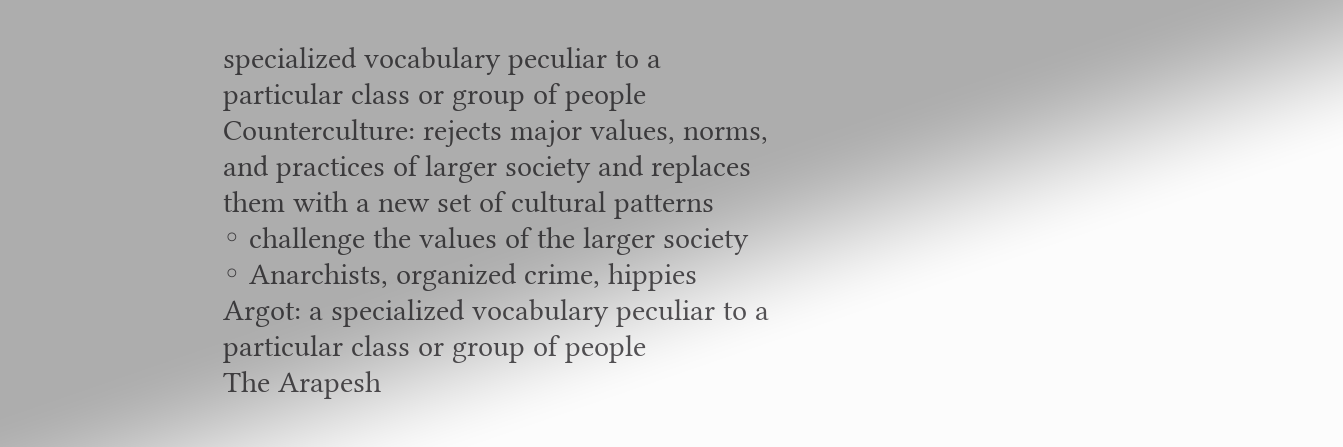specialized vocabulary peculiar to a
particular class or group of people
Counterculture: rejects major values, norms,
and practices of larger society and replaces
them with a new set of cultural patterns
◦ challenge the values of the larger society
◦ Anarchists, organized crime, hippies
Argot: a specialized vocabulary peculiar to a
particular class or group of people
The Arapesh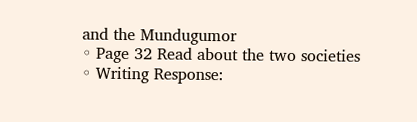and the Mundugumor
◦ Page 32 Read about the two societies
◦ Writing Response: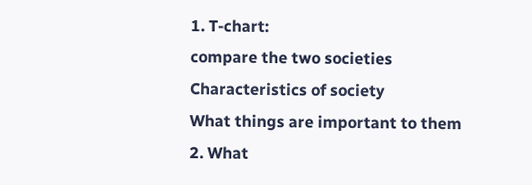1. T-chart:
compare the two societies
Characteristics of society
What things are important to them
2. What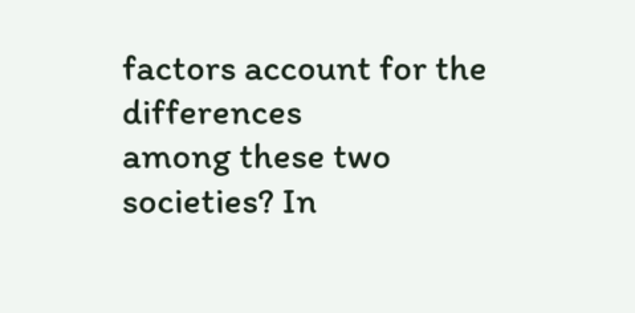factors account for the differences
among these two societies? In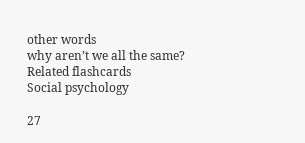other words
why aren’t we all the same?
Related flashcards
Social psychology

27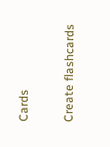Cards

Create flashcards